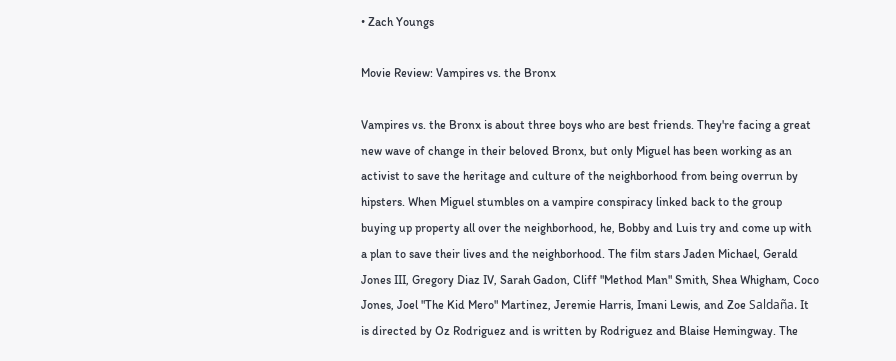• Zach Youngs

Movie Review: Vampires vs. the Bronx

Vampires vs. the Bronx is about three boys who are best friends. They're facing a great new wave of change in their beloved Bronx, but only Miguel has been working as an activist to save the heritage and culture of the neighborhood from being overrun by hipsters. When Miguel stumbles on a vampire conspiracy linked back to the group buying up property all over the neighborhood, he, Bobby and Luis try and come up with a plan to save their lives and the neighborhood. The film stars Jaden Michael, Gerald Jones III, Gregory Diaz IV, Sarah Gadon, Cliff "Method Man" Smith, Shea Whigham, Coco Jones, Joel "The Kid Mero" Martinez, Jeremie Harris, Imani Lewis, and Zoe Saldaña. It is directed by Oz Rodriguez and is written by Rodriguez and Blaise Hemingway. The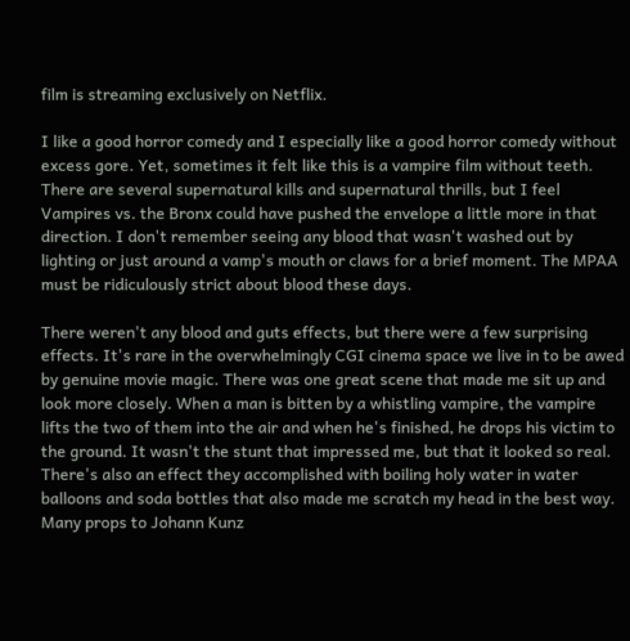film is streaming exclusively on Netflix.

I like a good horror comedy and I especially like a good horror comedy without excess gore. Yet, sometimes it felt like this is a vampire film without teeth. There are several supernatural kills and supernatural thrills, but I feel Vampires vs. the Bronx could have pushed the envelope a little more in that direction. I don't remember seeing any blood that wasn't washed out by lighting or just around a vamp's mouth or claws for a brief moment. The MPAA must be ridiculously strict about blood these days.

There weren't any blood and guts effects, but there were a few surprising effects. It's rare in the overwhelmingly CGI cinema space we live in to be awed by genuine movie magic. There was one great scene that made me sit up and look more closely. When a man is bitten by a whistling vampire, the vampire lifts the two of them into the air and when he's finished, he drops his victim to the ground. It wasn't the stunt that impressed me, but that it looked so real. There's also an effect they accomplished with boiling holy water in water balloons and soda bottles that also made me scratch my head in the best way. Many props to Johann Kunz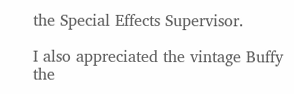the Special Effects Supervisor.

I also appreciated the vintage Buffy the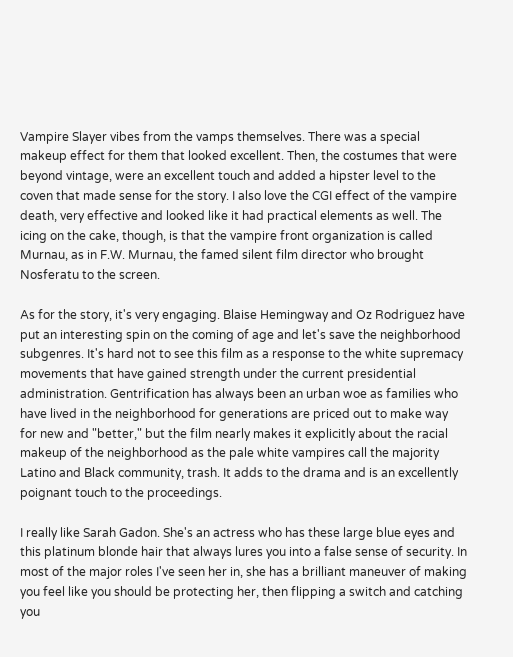Vampire Slayer vibes from the vamps themselves. There was a special makeup effect for them that looked excellent. Then, the costumes that were beyond vintage, were an excellent touch and added a hipster level to the coven that made sense for the story. I also love the CGI effect of the vampire death, very effective and looked like it had practical elements as well. The icing on the cake, though, is that the vampire front organization is called Murnau, as in F.W. Murnau, the famed silent film director who brought Nosferatu to the screen.

As for the story, it's very engaging. Blaise Hemingway and Oz Rodriguez have put an interesting spin on the coming of age and let's save the neighborhood subgenres. It's hard not to see this film as a response to the white supremacy movements that have gained strength under the current presidential administration. Gentrification has always been an urban woe as families who have lived in the neighborhood for generations are priced out to make way for new and "better," but the film nearly makes it explicitly about the racial makeup of the neighborhood as the pale white vampires call the majority Latino and Black community, trash. It adds to the drama and is an excellently poignant touch to the proceedings.

I really like Sarah Gadon. She's an actress who has these large blue eyes and this platinum blonde hair that always lures you into a false sense of security. In most of the major roles I've seen her in, she has a brilliant maneuver of making you feel like you should be protecting her, then flipping a switch and catching you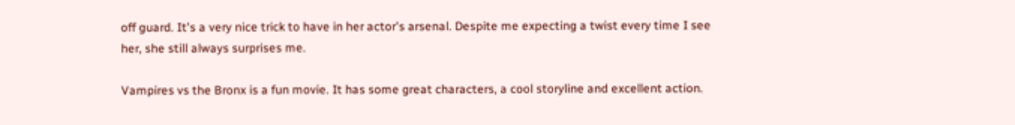off guard. It's a very nice trick to have in her actor's arsenal. Despite me expecting a twist every time I see her, she still always surprises me.

Vampires vs the Bronx is a fun movie. It has some great characters, a cool storyline and excellent action.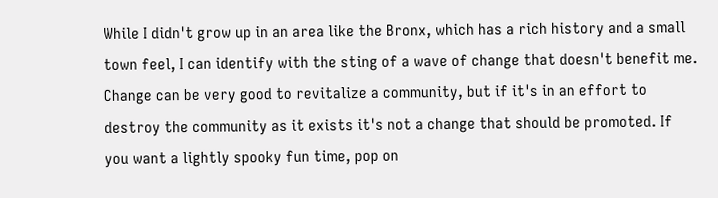While I didn't grow up in an area like the Bronx, which has a rich history and a small town feel, I can identify with the sting of a wave of change that doesn't benefit me. Change can be very good to revitalize a community, but if it's in an effort to destroy the community as it exists it's not a change that should be promoted. If you want a lightly spooky fun time, pop on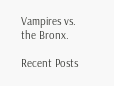Vampires vs. the Bronx.

Recent Posts